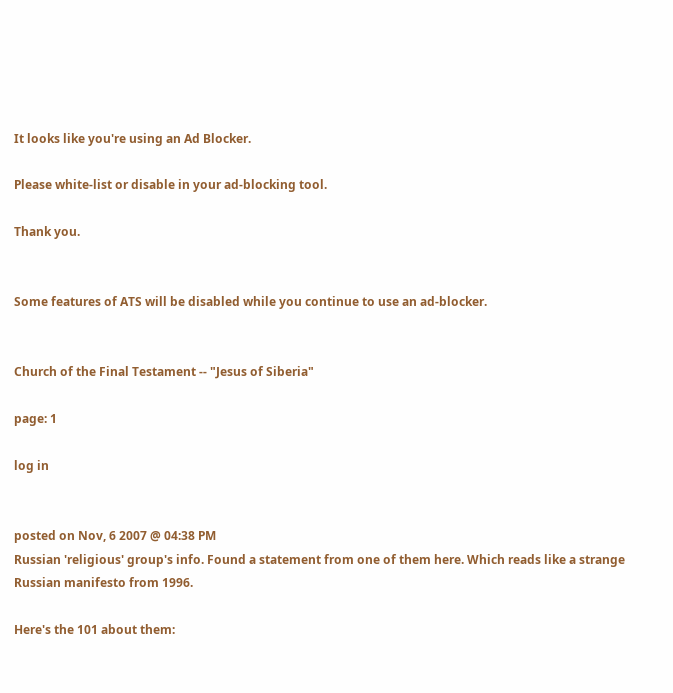It looks like you're using an Ad Blocker.

Please white-list or disable in your ad-blocking tool.

Thank you.


Some features of ATS will be disabled while you continue to use an ad-blocker.


Church of the Final Testament -- "Jesus of Siberia"

page: 1

log in


posted on Nov, 6 2007 @ 04:38 PM
Russian 'religious' group's info. Found a statement from one of them here. Which reads like a strange Russian manifesto from 1996.

Here's the 101 about them: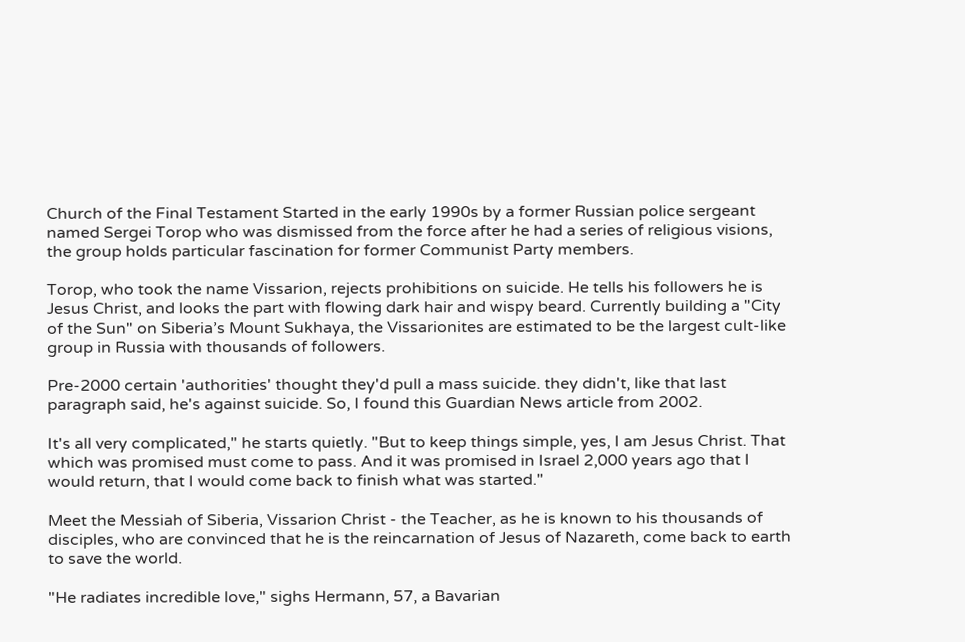Church of the Final Testament Started in the early 1990s by a former Russian police sergeant named Sergei Torop who was dismissed from the force after he had a series of religious visions, the group holds particular fascination for former Communist Party members.

Torop, who took the name Vissarion, rejects prohibitions on suicide. He tells his followers he is Jesus Christ, and looks the part with flowing dark hair and wispy beard. Currently building a "City of the Sun" on Siberia’s Mount Sukhaya, the Vissarionites are estimated to be the largest cult-like group in Russia with thousands of followers.

Pre-2000 certain 'authorities' thought they'd pull a mass suicide. they didn't, like that last paragraph said, he's against suicide. So, I found this Guardian News article from 2002.

It's all very complicated," he starts quietly. "But to keep things simple, yes, I am Jesus Christ. That which was promised must come to pass. And it was promised in Israel 2,000 years ago that I would return, that I would come back to finish what was started."

Meet the Messiah of Siberia, Vissarion Christ - the Teacher, as he is known to his thousands of disciples, who are convinced that he is the reincarnation of Jesus of Nazareth, come back to earth to save the world.

"He radiates incredible love," sighs Hermann, 57, a Bavarian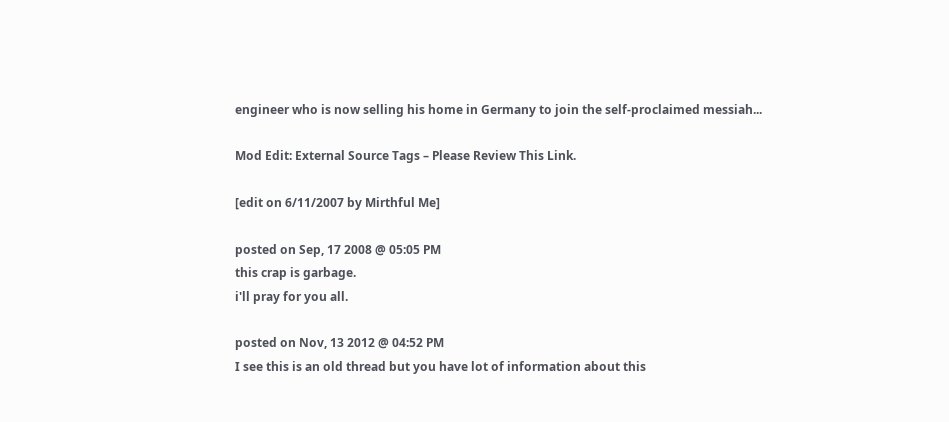engineer who is now selling his home in Germany to join the self-proclaimed messiah...

Mod Edit: External Source Tags – Please Review This Link.

[edit on 6/11/2007 by Mirthful Me]

posted on Sep, 17 2008 @ 05:05 PM
this crap is garbage.
i'll pray for you all.

posted on Nov, 13 2012 @ 04:52 PM
I see this is an old thread but you have lot of information about this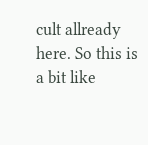cult allready here. So this is a bit like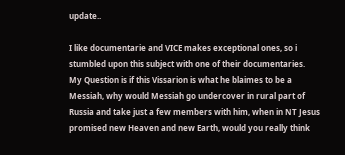update..

I like documentarie and VICE makes exceptional ones, so i stumbled upon this subject with one of their documentaries.
My Question is if this Vissarion is what he blaimes to be a Messiah, why would Messiah go undercover in rural part of Russia and take just a few members with him, when in NT Jesus promised new Heaven and new Earth, would you really think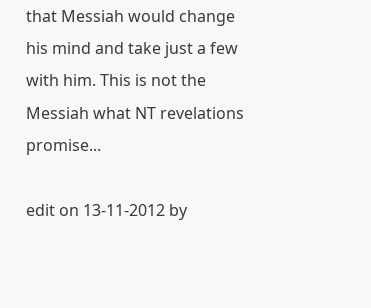that Messiah would change his mind and take just a few with him. This is not the Messiah what NT revelations promise...

edit on 13-11-2012 by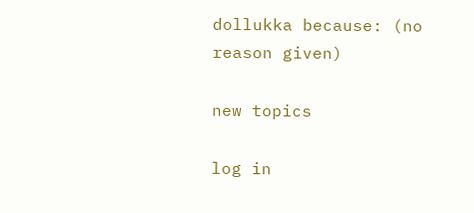dollukka because: (no reason given)

new topics

log in